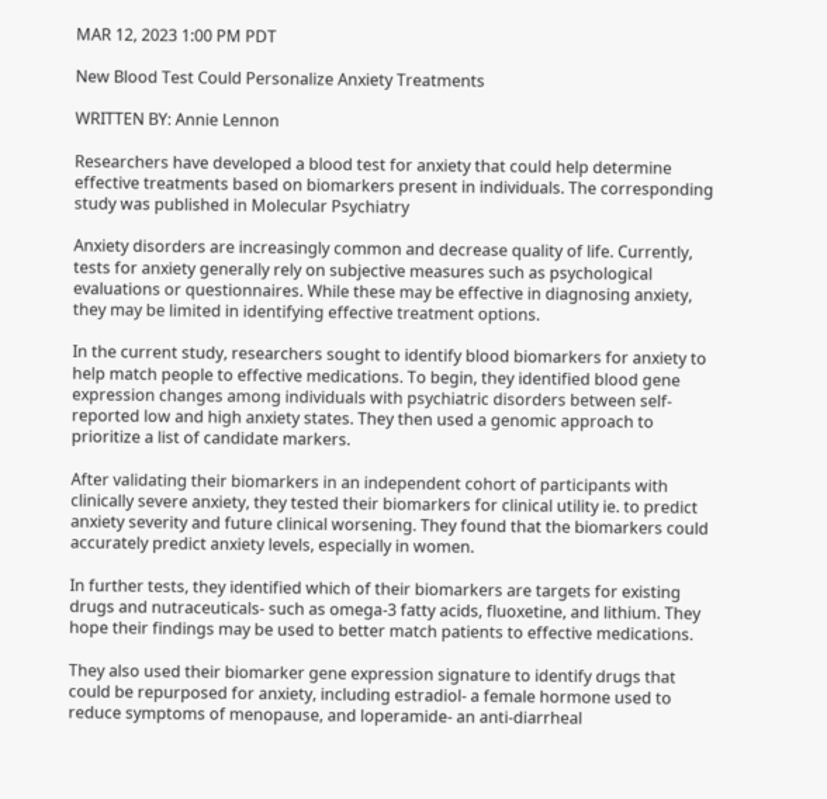MAR 12, 2023 1:00 PM PDT

New Blood Test Could Personalize Anxiety Treatments

WRITTEN BY: Annie Lennon

Researchers have developed a blood test for anxiety that could help determine effective treatments based on biomarkers present in individuals. The corresponding study was published in Molecular Psychiatry

Anxiety disorders are increasingly common and decrease quality of life. Currently, tests for anxiety generally rely on subjective measures such as psychological evaluations or questionnaires. While these may be effective in diagnosing anxiety, they may be limited in identifying effective treatment options.

In the current study, researchers sought to identify blood biomarkers for anxiety to help match people to effective medications. To begin, they identified blood gene expression changes among individuals with psychiatric disorders between self-reported low and high anxiety states. They then used a genomic approach to prioritize a list of candidate markers.

After validating their biomarkers in an independent cohort of participants with clinically severe anxiety, they tested their biomarkers for clinical utility ie. to predict anxiety severity and future clinical worsening. They found that the biomarkers could accurately predict anxiety levels, especially in women.

In further tests, they identified which of their biomarkers are targets for existing drugs and nutraceuticals- such as omega-3 fatty acids, fluoxetine, and lithium. They hope their findings may be used to better match patients to effective medications.

They also used their biomarker gene expression signature to identify drugs that could be repurposed for anxiety, including estradiol- a female hormone used to reduce symptoms of menopause, and loperamide- an anti-diarrheal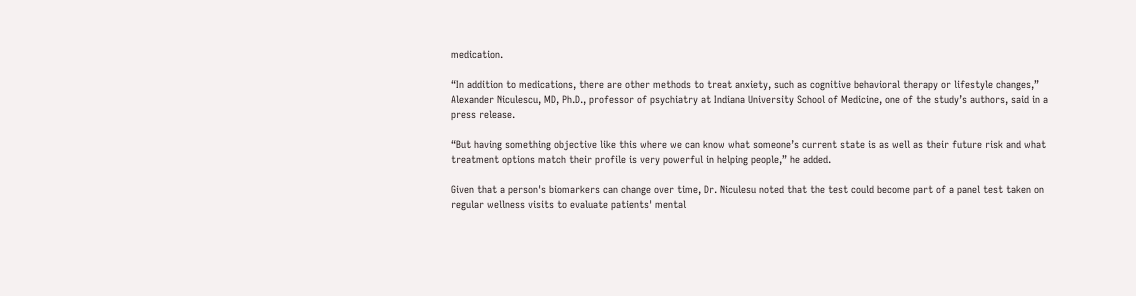medication.

“In addition to medications, there are other methods to treat anxiety, such as cognitive behavioral therapy or lifestyle changes,” Alexander Niculescu, MD, Ph.D., professor of psychiatry at Indiana University School of Medicine, one of the study’s authors, said in a press release.

“But having something objective like this where we can know what someone’s current state is as well as their future risk and what treatment options match their profile is very powerful in helping people,” he added.

Given that a person's biomarkers can change over time, Dr. Niculesu noted that the test could become part of a panel test taken on regular wellness visits to evaluate patients' mental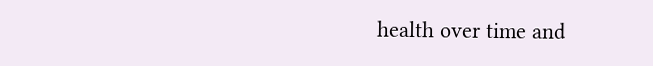health over time and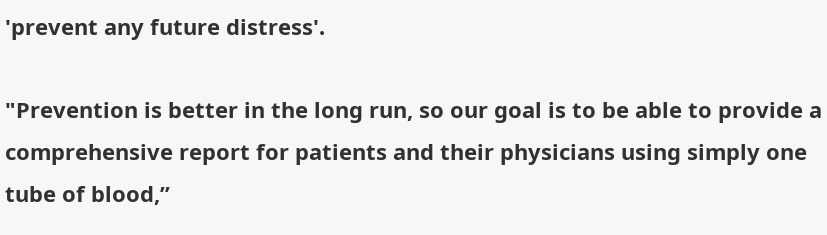'prevent any future distress'.

"Prevention is better in the long run, so our goal is to be able to provide a comprehensive report for patients and their physicians using simply one tube of blood,”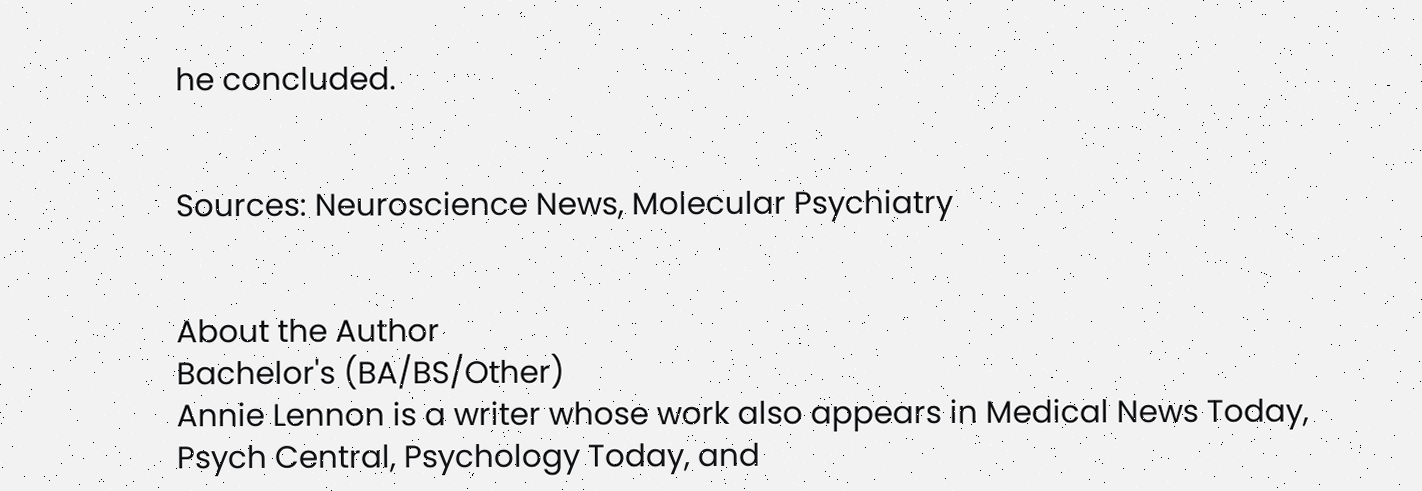he concluded.


Sources: Neuroscience News, Molecular Psychiatry


About the Author
Bachelor's (BA/BS/Other)
Annie Lennon is a writer whose work also appears in Medical News Today, Psych Central, Psychology Today, and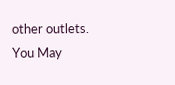other outlets.
You May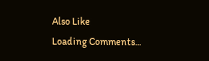Also Like
Loading Comments...